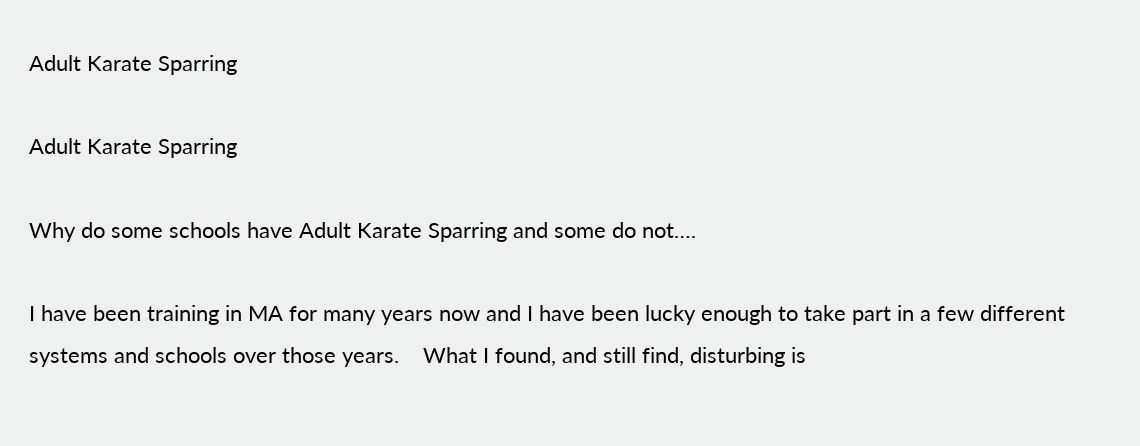Adult Karate Sparring

Adult Karate Sparring

Why do some schools have Adult Karate Sparring and some do not….

I have been training in MA for many years now and I have been lucky enough to take part in a few different systems and schools over those years.    What I found, and still find, disturbing is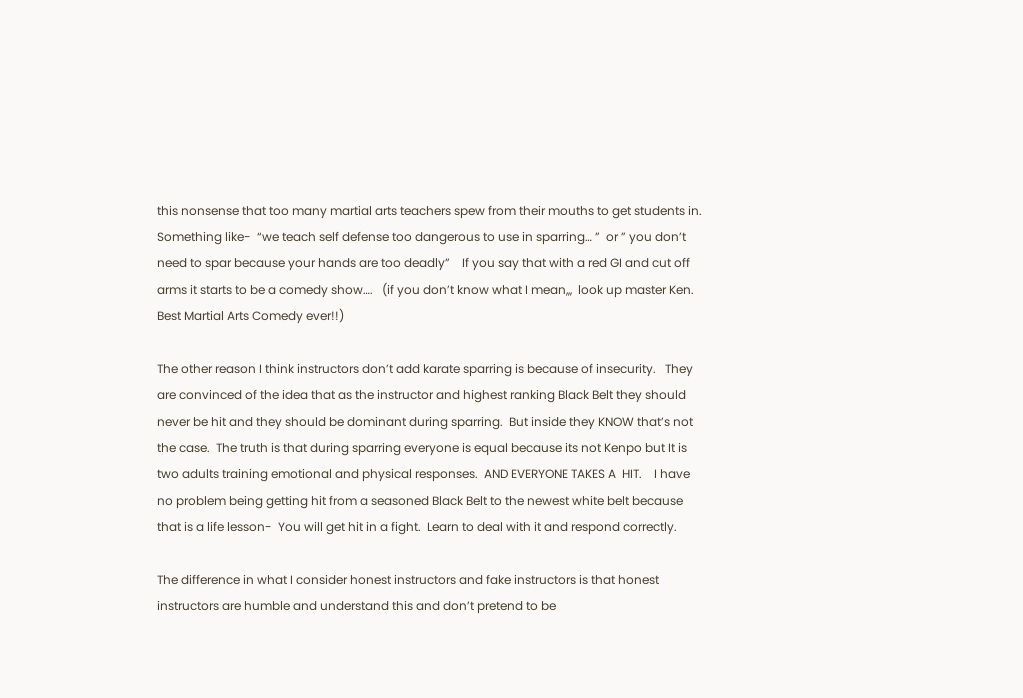this nonsense that too many martial arts teachers spew from their mouths to get students in.  Something like-  “we teach self defense too dangerous to use in sparring… ”  or ” you don’t need to spar because your hands are too deadly”    If you say that with a red GI and cut off arms it starts to be a comedy show….   (if you don’t know what I mean,,,  look up master Ken.  Best Martial Arts Comedy ever!!)

The other reason I think instructors don’t add karate sparring is because of insecurity.   They are convinced of the idea that as the instructor and highest ranking Black Belt they should never be hit and they should be dominant during sparring.  But inside they KNOW that’s not the case.  The truth is that during sparring everyone is equal because its not Kenpo but It is two adults training emotional and physical responses.  AND EVERYONE TAKES A  HIT.    I have no problem being getting hit from a seasoned Black Belt to the newest white belt because that is a life lesson-  You will get hit in a fight.  Learn to deal with it and respond correctly.

The difference in what I consider honest instructors and fake instructors is that honest instructors are humble and understand this and don’t pretend to be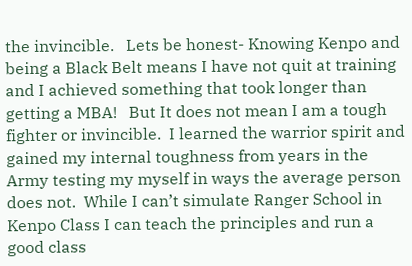the invincible.   Lets be honest- Knowing Kenpo and being a Black Belt means I have not quit at training and I achieved something that took longer than getting a MBA!   But It does not mean I am a tough fighter or invincible.  I learned the warrior spirit and gained my internal toughness from years in the Army testing my myself in ways the average person does not.  While I can’t simulate Ranger School in Kenpo Class I can teach the principles and run a good class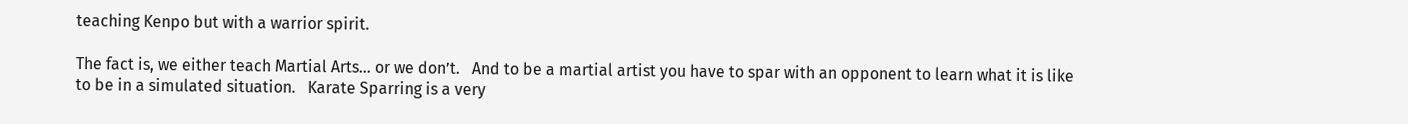teaching Kenpo but with a warrior spirit.

The fact is, we either teach Martial Arts… or we don’t.   And to be a martial artist you have to spar with an opponent to learn what it is like to be in a simulated situation.   Karate Sparring is a very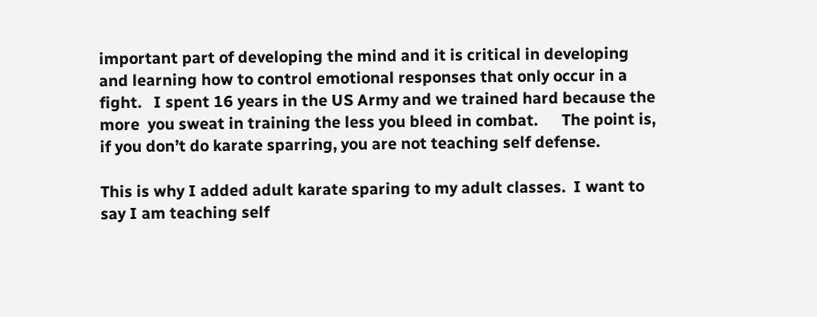important part of developing the mind and it is critical in developing and learning how to control emotional responses that only occur in a fight.   I spent 16 years in the US Army and we trained hard because the more  you sweat in training the less you bleed in combat.      The point is, if you don’t do karate sparring, you are not teaching self defense.

This is why I added adult karate sparing to my adult classes.  I want to say I am teaching self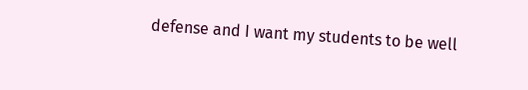defense and I want my students to be well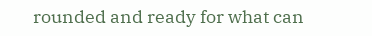rounded and ready for what can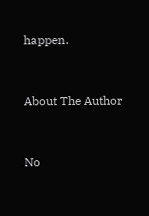happen.


About The Author


No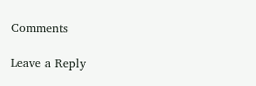Comments

Leave a Reply